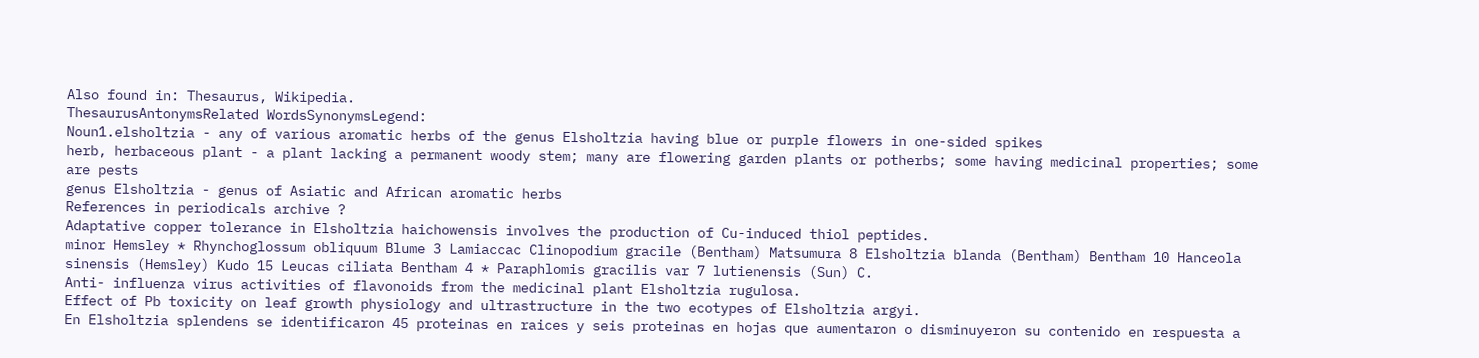Also found in: Thesaurus, Wikipedia.
ThesaurusAntonymsRelated WordsSynonymsLegend:
Noun1.elsholtzia - any of various aromatic herbs of the genus Elsholtzia having blue or purple flowers in one-sided spikes
herb, herbaceous plant - a plant lacking a permanent woody stem; many are flowering garden plants or potherbs; some having medicinal properties; some are pests
genus Elsholtzia - genus of Asiatic and African aromatic herbs
References in periodicals archive ?
Adaptative copper tolerance in Elsholtzia haichowensis involves the production of Cu-induced thiol peptides.
minor Hemsley * Rhynchoglossum obliquum Blume 3 Lamiaccac Clinopodium gracile (Bentham) Matsumura 8 Elsholtzia blanda (Bentham) Bentham 10 Hanceola sinensis (Hemsley) Kudo 15 Leucas ciliata Bentham 4 * Paraphlomis gracilis var 7 lutienensis (Sun) C.
Anti- influenza virus activities of flavonoids from the medicinal plant Elsholtzia rugulosa.
Effect of Pb toxicity on leaf growth physiology and ultrastructure in the two ecotypes of Elsholtzia argyi.
En Elsholtzia splendens se identificaron 45 proteinas en raices y seis proteinas en hojas que aumentaron o disminuyeron su contenido en respuesta a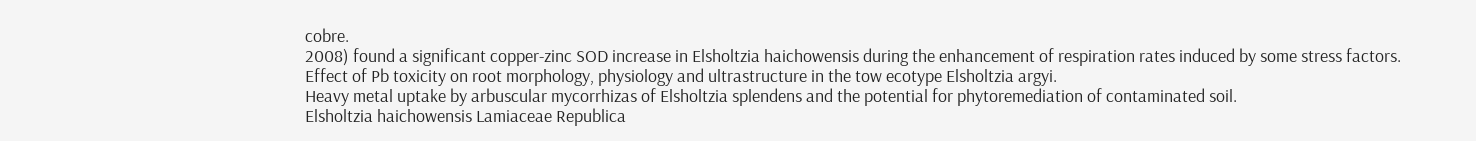cobre.
2008) found a significant copper-zinc SOD increase in Elsholtzia haichowensis during the enhancement of respiration rates induced by some stress factors.
Effect of Pb toxicity on root morphology, physiology and ultrastructure in the tow ecotype Elsholtzia argyi.
Heavy metal uptake by arbuscular mycorrhizas of Elsholtzia splendens and the potential for phytoremediation of contaminated soil.
Elsholtzia haichowensis Lamiaceae Republica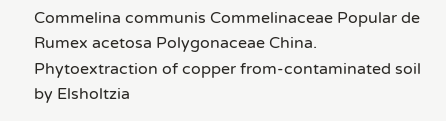Commelina communis Commelinaceae Popular de Rumex acetosa Polygonaceae China.
Phytoextraction of copper from-contaminated soil by Elsholtzia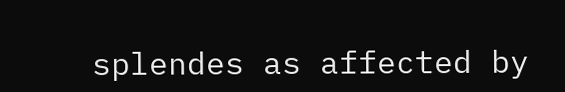splendes as affected by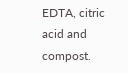EDTA, citric acid and compost.